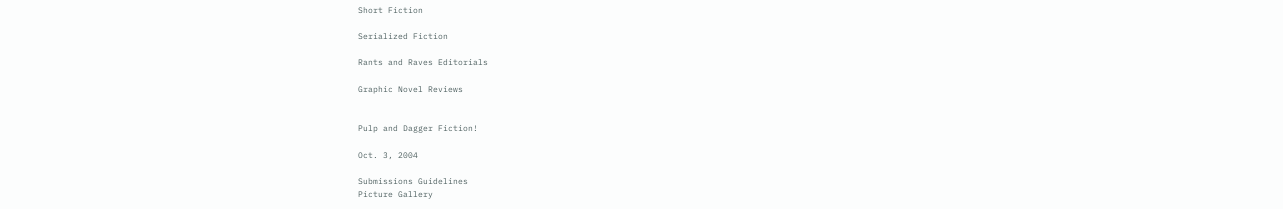Short Fiction

Serialized Fiction

Rants and Raves Editorials

Graphic Novel Reviews


Pulp and Dagger Fiction!

Oct. 3, 2004

Submissions Guidelines
Picture Gallery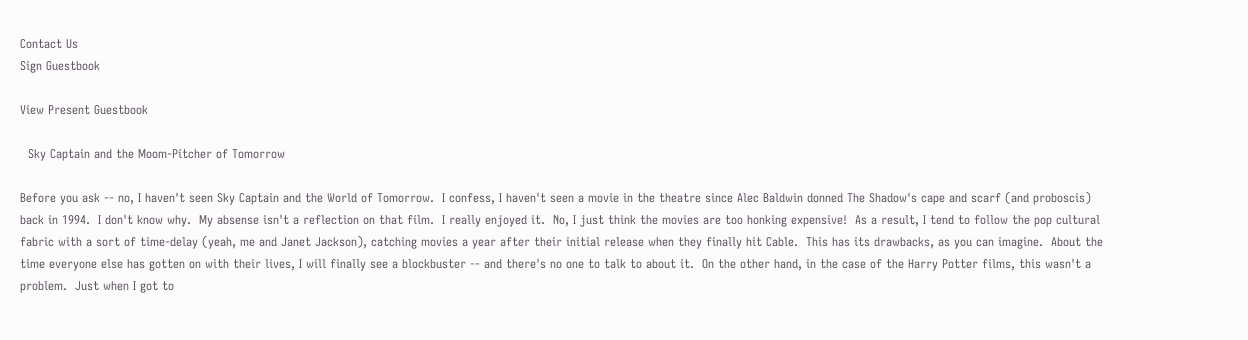Contact Us
Sign Guestbook

View Present Guestbook

  Sky Captain and the Moom-Pitcher of Tomorrow

Before you ask -- no, I haven't seen Sky Captain and the World of Tomorrow.  I confess, I haven't seen a movie in the theatre since Alec Baldwin donned The Shadow's cape and scarf (and proboscis) back in 1994.  I don't know why.  My absense isn't a reflection on that film.  I really enjoyed it.  No, I just think the movies are too honking expensive!  As a result, I tend to follow the pop cultural fabric with a sort of time-delay (yeah, me and Janet Jackson), catching movies a year after their initial release when they finally hit Cable.  This has its drawbacks, as you can imagine.  About the time everyone else has gotten on with their lives, I will finally see a blockbuster -- and there's no one to talk to about it.  On the other hand, in the case of the Harry Potter films, this wasn't a problem.  Just when I got to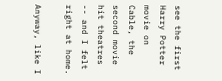see the first Harry Potter movie on Cable, the second movie hit theatres -- and I felt right at home.

Anyway, like I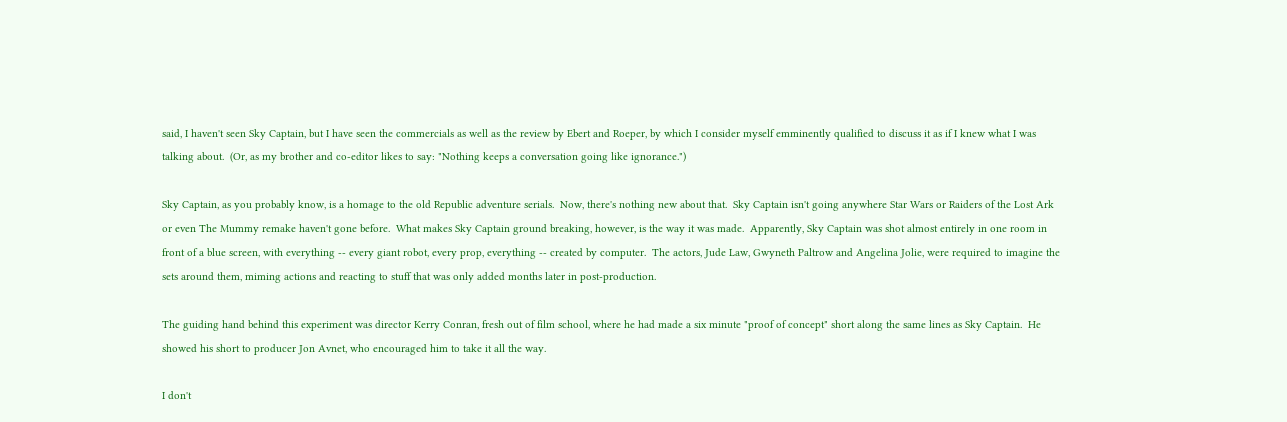said, I haven't seen Sky Captain, but I have seen the commercials as well as the review by Ebert and Roeper, by which I consider myself emminently qualified to discuss it as if I knew what I was talking about.  (Or, as my brother and co-editor likes to say: "Nothing keeps a conversation going like ignorance.")

Sky Captain, as you probably know, is a homage to the old Republic adventure serials.  Now, there's nothing new about that.  Sky Captain isn't going anywhere Star Wars or Raiders of the Lost Ark or even The Mummy remake haven't gone before.  What makes Sky Captain ground breaking, however, is the way it was made.  Apparently, Sky Captain was shot almost entirely in one room in front of a blue screen, with everything -- every giant robot, every prop, everything -- created by computer.  The actors, Jude Law, Gwyneth Paltrow and Angelina Jolie, were required to imagine the sets around them, miming actions and reacting to stuff that was only added months later in post-production.

The guiding hand behind this experiment was director Kerry Conran, fresh out of film school, where he had made a six minute "proof of concept" short along the same lines as Sky Captain.  He showed his short to producer Jon Avnet, who encouraged him to take it all the way.

I don't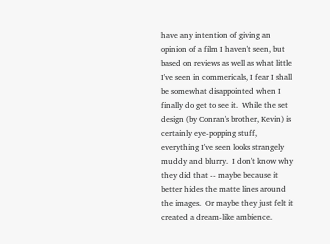have any intention of giving an opinion of a film I haven't seen, but based on reviews as well as what little I've seen in commericals, I fear I shall be somewhat disappointed when I finally do get to see it.  While the set design (by Conran's brother, Kevin) is certainly eye-popping stuff, everything I've seen looks strangely muddy and blurry.  I don't know why they did that -- maybe because it better hides the matte lines around the images.  Or maybe they just felt it created a dream-like ambience.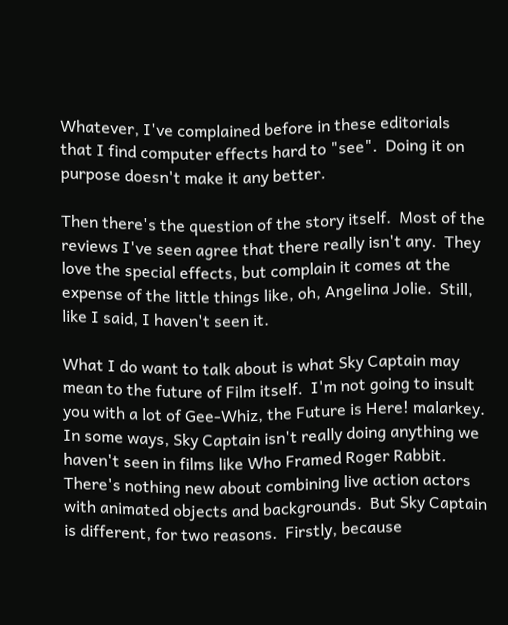Whatever, I've complained before in these editorials that I find computer effects hard to "see".  Doing it on purpose doesn't make it any better.

Then there's the question of the story itself.  Most of the reviews I've seen agree that there really isn't any.  They love the special effects, but complain it comes at the expense of the little things like, oh, Angelina Jolie.  Still, like I said, I haven't seen it.

What I do want to talk about is what Sky Captain may mean to the future of Film itself.  I'm not going to insult you with a lot of Gee-Whiz, the Future is Here! malarkey.  In some ways, Sky Captain isn't really doing anything we haven't seen in films like Who Framed Roger Rabbit.  There's nothing new about combining live action actors with animated objects and backgrounds.  But Sky Captain is different, for two reasons.  Firstly, because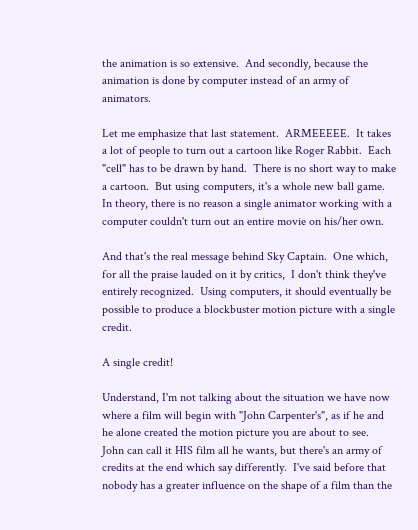the animation is so extensive.  And secondly, because the animation is done by computer instead of an army of animators.

Let me emphasize that last statement.  ARMEEEEE.  It takes a lot of people to turn out a cartoon like Roger Rabbit.  Each "cell" has to be drawn by hand.  There is no short way to make a cartoon.  But using computers, it's a whole new ball game.  In theory, there is no reason a single animator working with a computer couldn't turn out an entire movie on his/her own.

And that's the real message behind Sky Captain.  One which, for all the praise lauded on it by critics,  I don't think they've entirely recognized.  Using computers, it should eventually be possible to produce a blockbuster motion picture with a single credit.

A single credit!

Understand, I'm not talking about the situation we have now where a film will begin with "John Carpenter's", as if he and he alone created the motion picture you are about to see.  John can call it HIS film all he wants, but there's an army of credits at the end which say differently.  I've said before that nobody has a greater influence on the shape of a film than the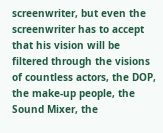screenwriter, but even the screenwriter has to accept that his vision will be filtered through the visions of countless actors, the DOP, the make-up people, the Sound Mixer, the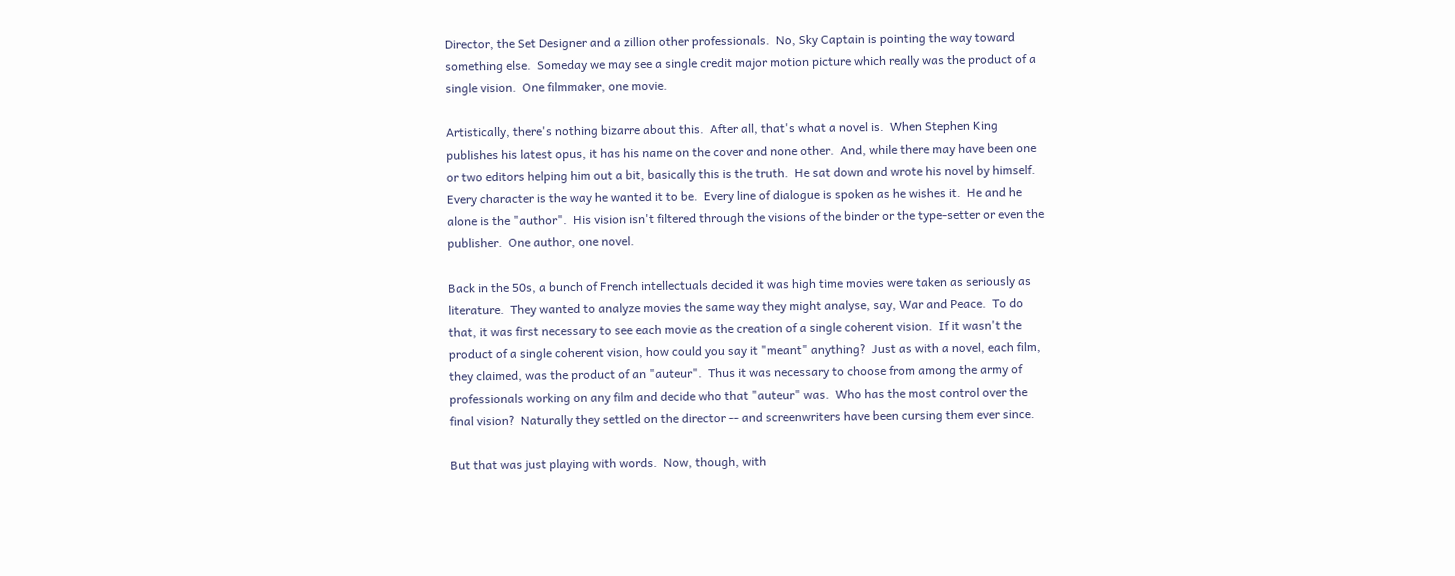Director, the Set Designer and a zillion other professionals.  No, Sky Captain is pointing the way toward something else.  Someday we may see a single credit major motion picture which really was the product of a single vision.  One filmmaker, one movie.

Artistically, there's nothing bizarre about this.  After all, that's what a novel is.  When Stephen King publishes his latest opus, it has his name on the cover and none other.  And, while there may have been one or two editors helping him out a bit, basically this is the truth.  He sat down and wrote his novel by himself.  Every character is the way he wanted it to be.  Every line of dialogue is spoken as he wishes it.  He and he alone is the "author".  His vision isn't filtered through the visions of the binder or the type-setter or even the publisher.  One author, one novel.

Back in the 50s, a bunch of French intellectuals decided it was high time movies were taken as seriously as literature.  They wanted to analyze movies the same way they might analyse, say, War and Peace.  To do that, it was first necessary to see each movie as the creation of a single coherent vision.  If it wasn't the product of a single coherent vision, how could you say it "meant" anything?  Just as with a novel, each film, they claimed, was the product of an "auteur".  Thus it was necessary to choose from among the army of professionals working on any film and decide who that "auteur" was.  Who has the most control over the final vision?  Naturally they settled on the director -- and screenwriters have been cursing them ever since.

But that was just playing with words.  Now, though, with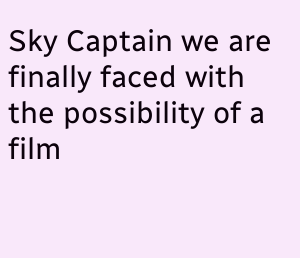Sky Captain we are finally faced with the possibility of a film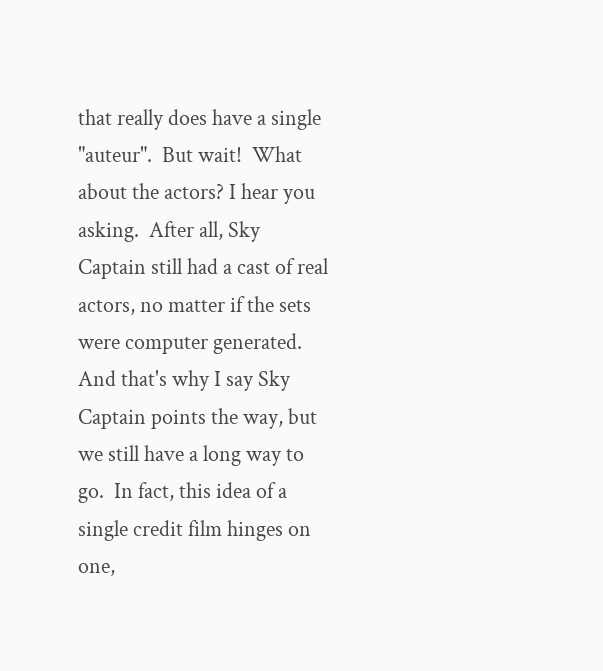that really does have a single "auteur".  But wait!  What about the actors? I hear you asking.  After all, Sky Captain still had a cast of real actors, no matter if the sets were computer generated.  And that's why I say Sky Captain points the way, but we still have a long way to go.  In fact, this idea of a single credit film hinges on one,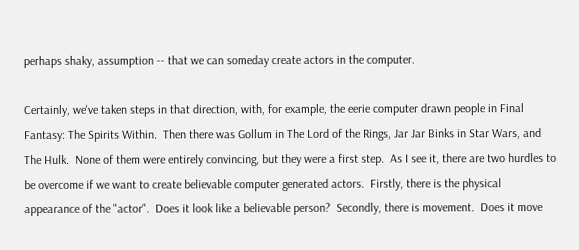perhaps shaky, assumption -- that we can someday create actors in the computer.

Certainly, we've taken steps in that direction, with, for example, the eerie computer drawn people in Final Fantasy: The Spirits Within.  Then there was Gollum in The Lord of the Rings, Jar Jar Binks in Star Wars, and The Hulk.  None of them were entirely convincing, but they were a first step.  As I see it, there are two hurdles to be overcome if we want to create believable computer generated actors.  Firstly, there is the physical appearance of the "actor".  Does it look like a believable person?  Secondly, there is movement.  Does it move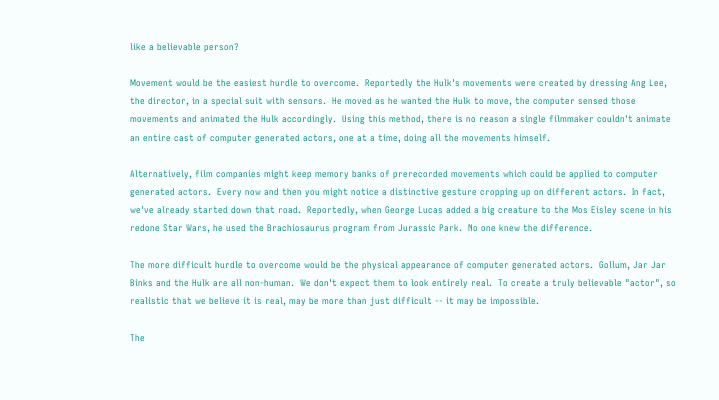like a believable person?

Movement would be the easiest hurdle to overcome.  Reportedly the Hulk's movements were created by dressing Ang Lee, the director, in a special suit with sensors.  He moved as he wanted the Hulk to move, the computer sensed those movements and animated the Hulk accordingly.  Using this method, there is no reason a single filmmaker couldn't animate an entire cast of computer generated actors, one at a time, doing all the movements himself.

Alternatively, film companies might keep memory banks of prerecorded movements which could be applied to computer generated actors.  Every now and then you might notice a distinctive gesture cropping up on different actors.  In fact, we've already started down that road.  Reportedly, when George Lucas added a big creature to the Mos Eisley scene in his redone Star Wars, he used the Brachiosaurus program from Jurassic Park.  No one knew the difference.

The more difficult hurdle to overcome would be the physical appearance of computer generated actors.  Gollum, Jar Jar Binks and the Hulk are all non-human.  We don't expect them to look entirely real.  To create a truly believable "actor", so realistic that we believe it is real, may be more than just difficult -- it may be impossible.

The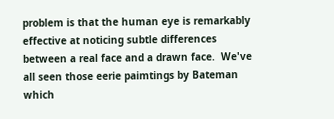problem is that the human eye is remarkably effective at noticing subtle differences between a real face and a drawn face.  We've all seen those eerie paimtings by Bateman which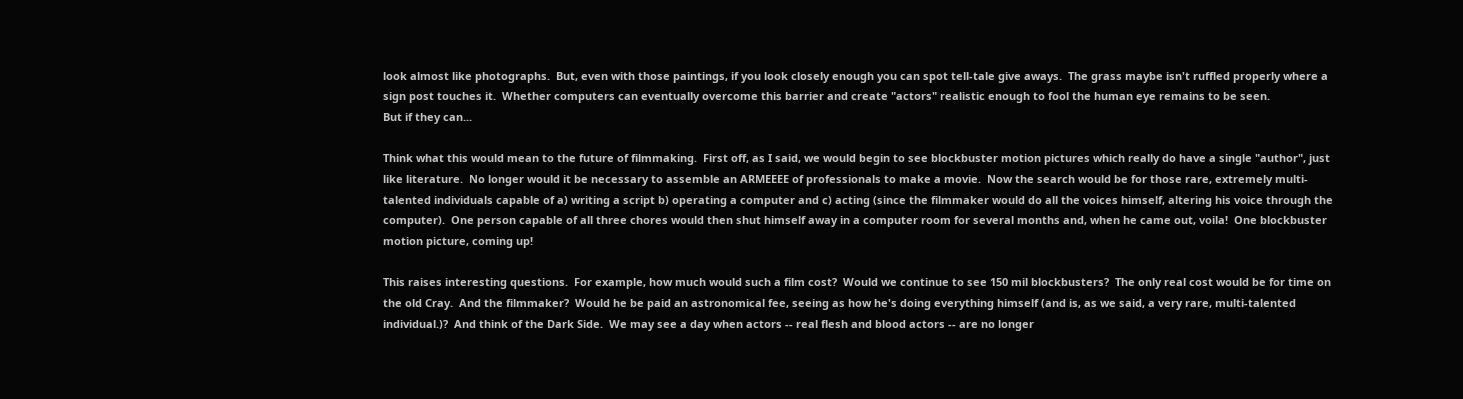look almost like photographs.  But, even with those paintings, if you look closely enough you can spot tell-tale give aways.  The grass maybe isn't ruffled properly where a sign post touches it.  Whether computers can eventually overcome this barrier and create "actors" realistic enough to fool the human eye remains to be seen.
But if they can...

Think what this would mean to the future of filmmaking.  First off, as I said, we would begin to see blockbuster motion pictures which really do have a single "author", just like literature.  No longer would it be necessary to assemble an ARMEEEE of professionals to make a movie.  Now the search would be for those rare, extremely multi-talented individuals capable of a) writing a script b) operating a computer and c) acting (since the filmmaker would do all the voices himself, altering his voice through the computer).  One person capable of all three chores would then shut himself away in a computer room for several months and, when he came out, voila!  One blockbuster motion picture, coming up!

This raises interesting questions.  For example, how much would such a film cost?  Would we continue to see 150 mil blockbusters?  The only real cost would be for time on the old Cray.  And the filmmaker?  Would he be paid an astronomical fee, seeing as how he's doing everything himself (and is, as we said, a very rare, multi-talented individual.)?  And think of the Dark Side.  We may see a day when actors -- real flesh and blood actors -- are no longer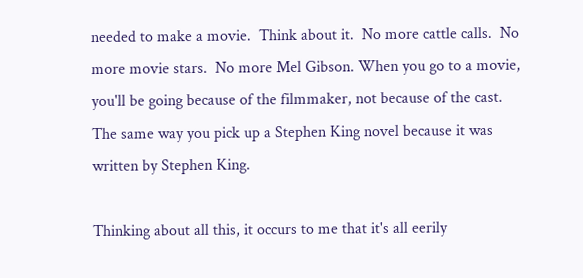needed to make a movie.  Think about it.  No more cattle calls.  No more movie stars.  No more Mel Gibson. When you go to a movie, you'll be going because of the filmmaker, not because of the cast.  The same way you pick up a Stephen King novel because it was written by Stephen King.

Thinking about all this, it occurs to me that it's all eerily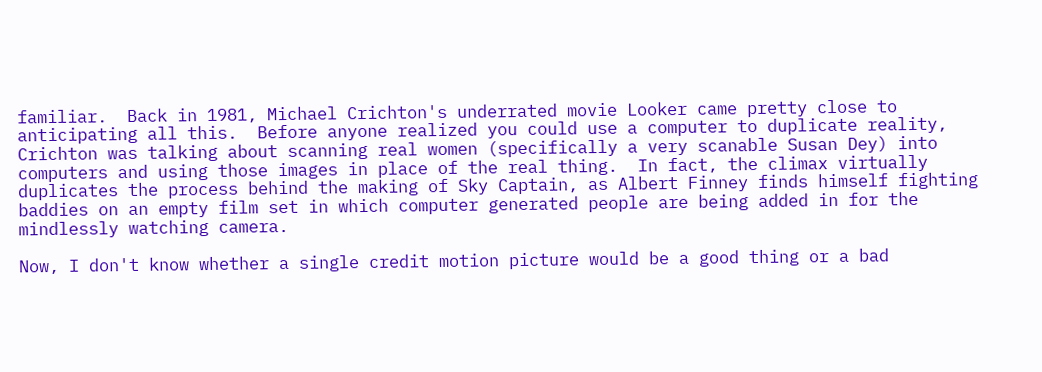familiar.  Back in 1981, Michael Crichton's underrated movie Looker came pretty close to anticipating all this.  Before anyone realized you could use a computer to duplicate reality, Crichton was talking about scanning real women (specifically a very scanable Susan Dey) into computers and using those images in place of the real thing.  In fact, the climax virtually duplicates the process behind the making of Sky Captain, as Albert Finney finds himself fighting baddies on an empty film set in which computer generated people are being added in for the mindlessly watching camera.

Now, I don't know whether a single credit motion picture would be a good thing or a bad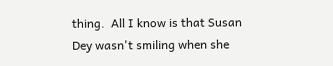thing.  All I know is that Susan Dey wasn't smiling when she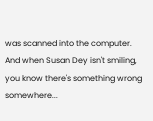was scanned into the computer.  And when Susan Dey isn't smiling, you know there's something wrong somewhere...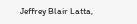Jeffrey Blair Latta,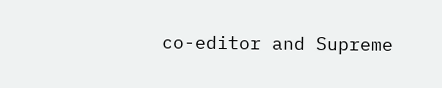co-editor and Supreme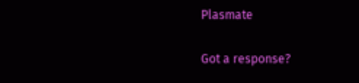Plasmate

Got a response?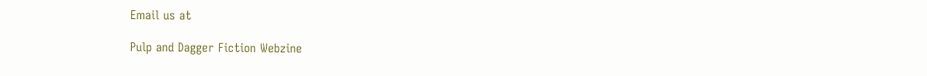Email us at

Pulp and Dagger Fiction Webzine